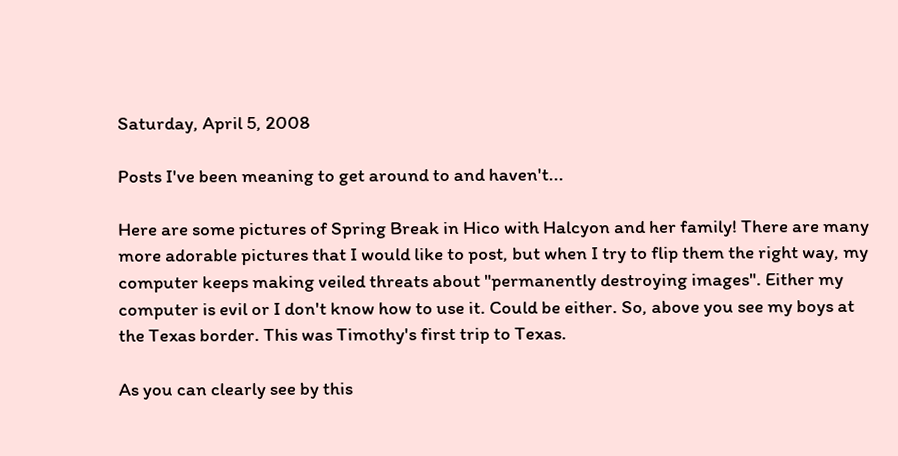Saturday, April 5, 2008

Posts I've been meaning to get around to and haven't...

Here are some pictures of Spring Break in Hico with Halcyon and her family! There are many more adorable pictures that I would like to post, but when I try to flip them the right way, my computer keeps making veiled threats about "permanently destroying images". Either my computer is evil or I don't know how to use it. Could be either. So, above you see my boys at the Texas border. This was Timothy's first trip to Texas.

As you can clearly see by this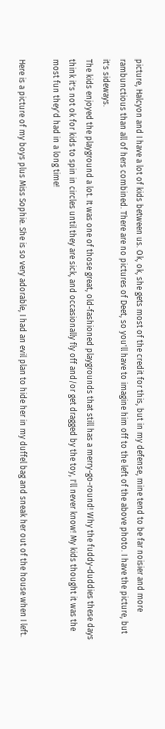picture, Halcyon and I have a lot of kids between us. Ok, ok, she gets most of the credit for this, but in my defense, mine tend to be far noisier and more rambunctious than all of hers combined. There are no pictures of Deet, so you'll have to imagine him off to the left of the above photo. I have the picture, but it's sideways.
The kids enjoyed the playground a lot. It was one of those great, old-fashioned playgrounds that still has a merry-go-round! Why the fuddy-duddies these days think it's not ok for kids to spin in circles until they are sick, and occasionally fly off and/or get dragged by the toy, I'll never know! My kids thought it was the most fun they'd had in a long time!

Here is a picture of my boys plus Miss Sophie. She is so very adorable, I had an evil plan to hide her in my duffel bag and sneak her out of the house when I left.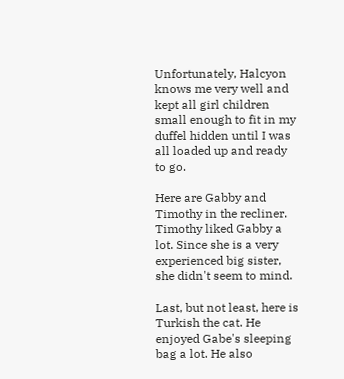Unfortunately, Halcyon knows me very well and kept all girl children small enough to fit in my duffel hidden until I was all loaded up and ready to go.

Here are Gabby and Timothy in the recliner. Timothy liked Gabby a lot. Since she is a very experienced big sister, she didn't seem to mind.

Last, but not least, here is Turkish the cat. He enjoyed Gabe's sleeping bag a lot. He also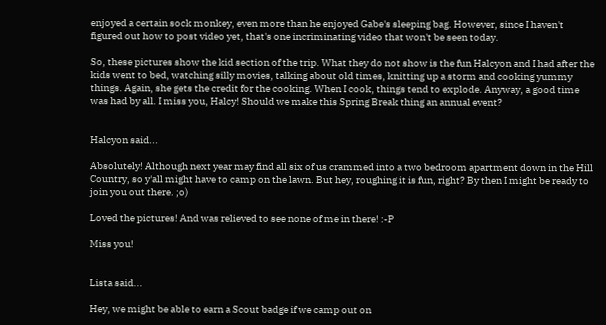enjoyed a certain sock monkey, even more than he enjoyed Gabe's sleeping bag. However, since I haven't figured out how to post video yet, that's one incriminating video that won't be seen today.

So, these pictures show the kid section of the trip. What they do not show is the fun Halcyon and I had after the kids went to bed, watching silly movies, talking about old times, knitting up a storm and cooking yummy things. Again, she gets the credit for the cooking. When I cook, things tend to explode. Anyway, a good time was had by all. I miss you, Halcy! Should we make this Spring Break thing an annual event?


Halcyon said...

Absolutely! Although next year may find all six of us crammed into a two bedroom apartment down in the Hill Country, so y'all might have to camp on the lawn. But hey, roughing it is fun, right? By then I might be ready to join you out there. ;o)

Loved the pictures! And was relieved to see none of me in there! :-P

Miss you!


Lista said...

Hey, we might be able to earn a Scout badge if we camp out on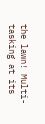the lawn! Multi-tasking at its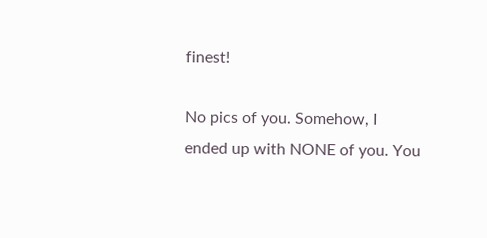finest!

No pics of you. Somehow, I ended up with NONE of you. You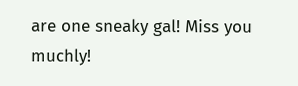are one sneaky gal! Miss you muchly!